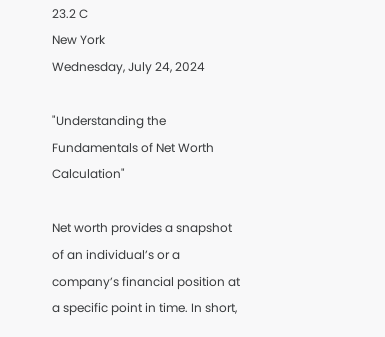23.2 C
New York
Wednesday, July 24, 2024

"Understanding the Fundamentals of Net Worth Calculation"

Net worth provides a snapshot of an individual’s or a company’s financial position at a specific point in time. In short,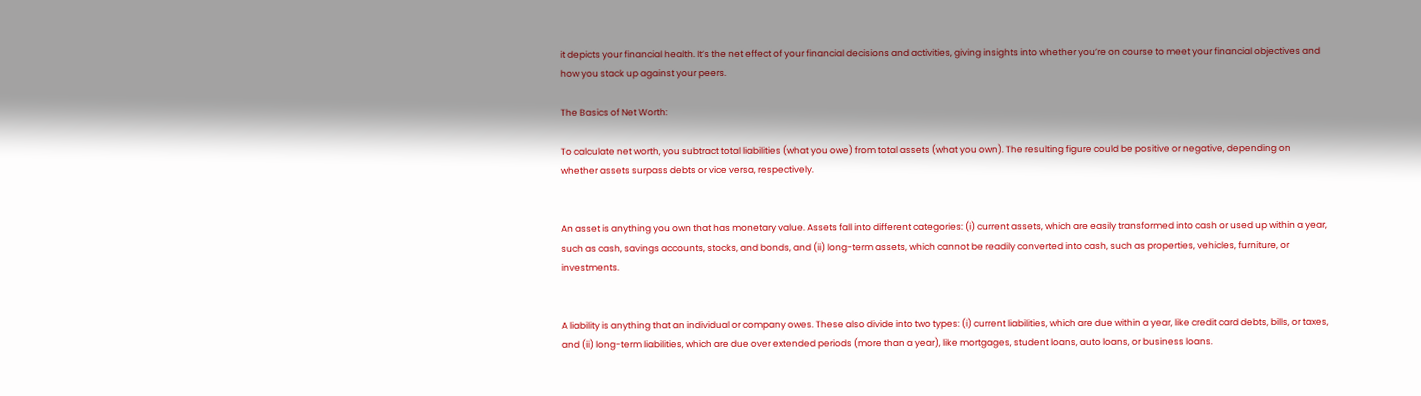it depicts your financial health. It’s the net effect of your financial decisions and activities, giving insights into whether you’re on course to meet your financial objectives and how you stack up against your peers.

The Basics of Net Worth:

To calculate net worth, you subtract total liabilities (what you owe) from total assets (what you own). The resulting figure could be positive or negative, depending on whether assets surpass debts or vice versa, respectively.


An asset is anything you own that has monetary value. Assets fall into different categories: (i) current assets, which are easily transformed into cash or used up within a year, such as cash, savings accounts, stocks, and bonds, and (ii) long-term assets, which cannot be readily converted into cash, such as properties, vehicles, furniture, or investments.


A liability is anything that an individual or company owes. These also divide into two types: (i) current liabilities, which are due within a year, like credit card debts, bills, or taxes, and (ii) long-term liabilities, which are due over extended periods (more than a year), like mortgages, student loans, auto loans, or business loans.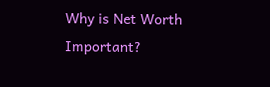Why is Net Worth Important?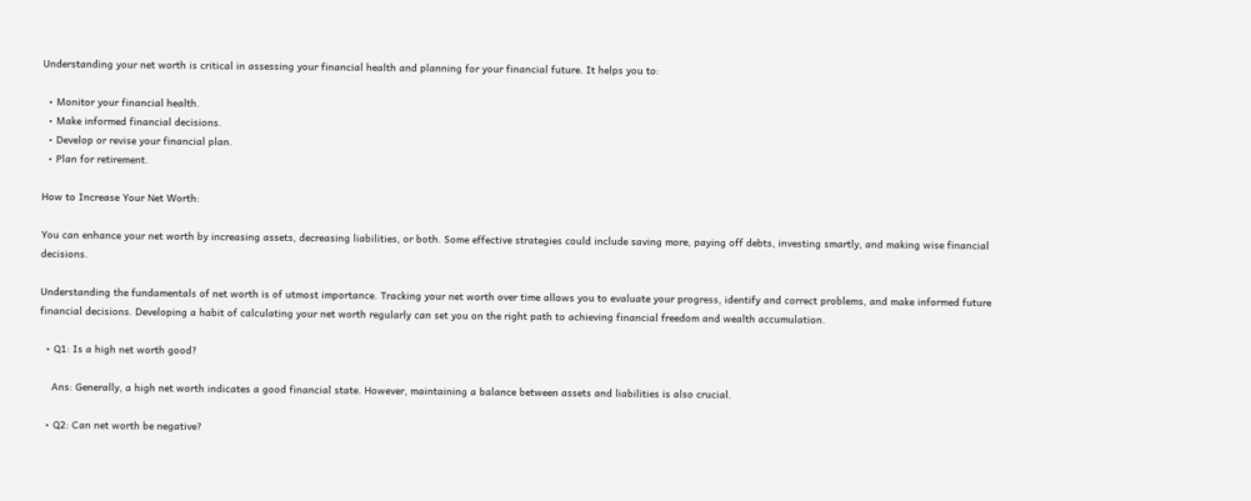Understanding your net worth is critical in assessing your financial health and planning for your financial future. It helps you to:

  • Monitor your financial health.
  • Make informed financial decisions.
  • Develop or revise your financial plan.
  • Plan for retirement.

How to Increase Your Net Worth:

You can enhance your net worth by increasing assets, decreasing liabilities, or both. Some effective strategies could include saving more, paying off debts, investing smartly, and making wise financial decisions.

Understanding the fundamentals of net worth is of utmost importance. Tracking your net worth over time allows you to evaluate your progress, identify and correct problems, and make informed future financial decisions. Developing a habit of calculating your net worth regularly can set you on the right path to achieving financial freedom and wealth accumulation.

  • Q1: Is a high net worth good?

    Ans: Generally, a high net worth indicates a good financial state. However, maintaining a balance between assets and liabilities is also crucial.

  • Q2: Can net worth be negative?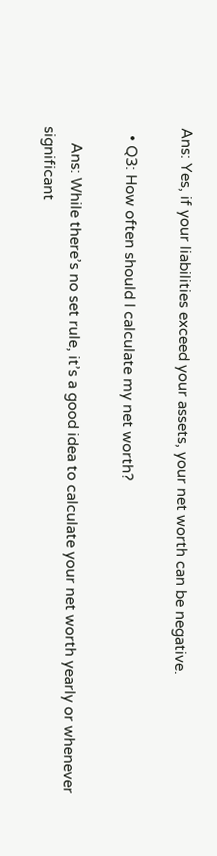Ans: Yes, if your liabilities exceed your assets, your net worth can be negative.

  • Q3: How often should I calculate my net worth?

    Ans: While there’s no set rule, it’s a good idea to calculate your net worth yearly or whenever significant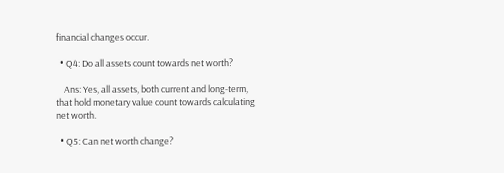financial changes occur.

  • Q4: Do all assets count towards net worth?

    Ans: Yes, all assets, both current and long-term, that hold monetary value count towards calculating net worth.

  • Q5: Can net worth change?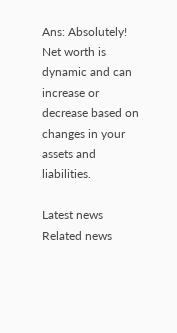Ans: Absolutely! Net worth is dynamic and can increase or decrease based on changes in your assets and liabilities.

Latest news
Related news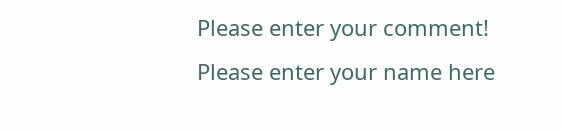Please enter your comment!
Please enter your name here